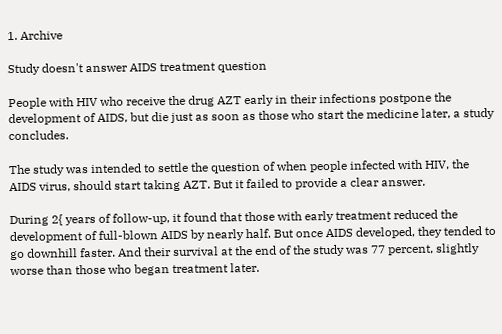1. Archive

Study doesn't answer AIDS treatment question

People with HIV who receive the drug AZT early in their infections postpone the development of AIDS, but die just as soon as those who start the medicine later, a study concludes.

The study was intended to settle the question of when people infected with HIV, the AIDS virus, should start taking AZT. But it failed to provide a clear answer.

During 2{ years of follow-up, it found that those with early treatment reduced the development of full-blown AIDS by nearly half. But once AIDS developed, they tended to go downhill faster. And their survival at the end of the study was 77 percent, slightly worse than those who began treatment later.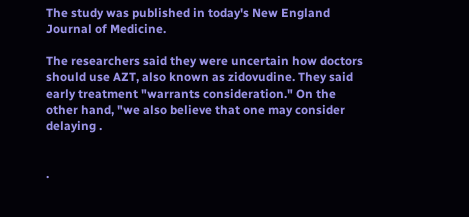The study was published in today's New England Journal of Medicine.

The researchers said they were uncertain how doctors should use AZT, also known as zidovudine. They said early treatment "warrants consideration." On the other hand, "we also believe that one may consider delaying .


.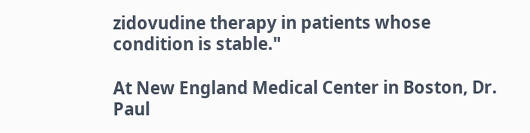zidovudine therapy in patients whose condition is stable."

At New England Medical Center in Boston, Dr. Paul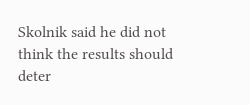Skolnik said he did not think the results should deter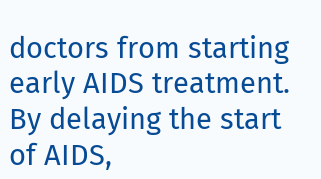doctors from starting early AIDS treatment. By delaying the start of AIDS,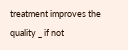treatment improves the quality _ if not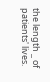the length _ of patients' lives.